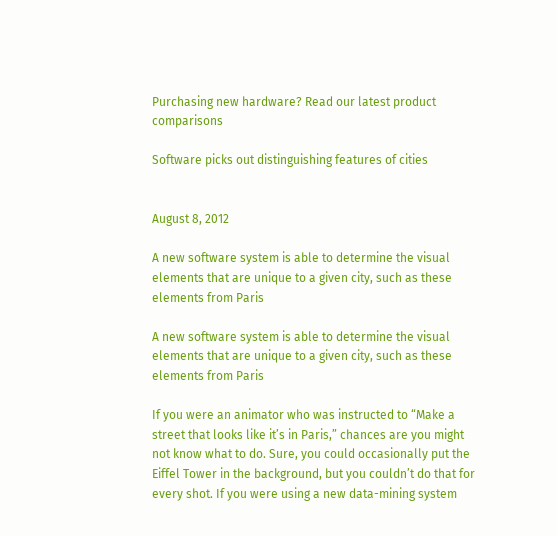Purchasing new hardware? Read our latest product comparisons

Software picks out distinguishing features of cities


August 8, 2012

A new software system is able to determine the visual elements that are unique to a given city, such as these elements from Paris

A new software system is able to determine the visual elements that are unique to a given city, such as these elements from Paris

If you were an animator who was instructed to “Make a street that looks like it’s in Paris,” chances are you might not know what to do. Sure, you could occasionally put the Eiffel Tower in the background, but you couldn’t do that for every shot. If you were using a new data-mining system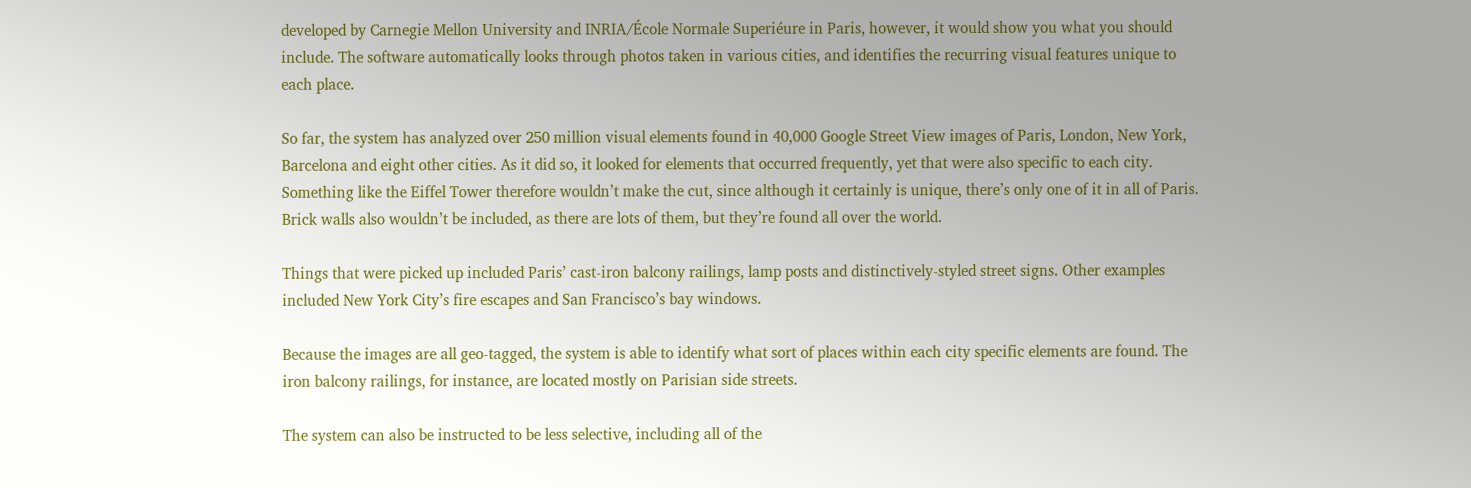developed by Carnegie Mellon University and INRIA/École Normale Superiéure in Paris, however, it would show you what you should include. The software automatically looks through photos taken in various cities, and identifies the recurring visual features unique to each place.

So far, the system has analyzed over 250 million visual elements found in 40,000 Google Street View images of Paris, London, New York, Barcelona and eight other cities. As it did so, it looked for elements that occurred frequently, yet that were also specific to each city. Something like the Eiffel Tower therefore wouldn’t make the cut, since although it certainly is unique, there’s only one of it in all of Paris. Brick walls also wouldn’t be included, as there are lots of them, but they’re found all over the world.

Things that were picked up included Paris’ cast-iron balcony railings, lamp posts and distinctively-styled street signs. Other examples included New York City’s fire escapes and San Francisco’s bay windows.

Because the images are all geo-tagged, the system is able to identify what sort of places within each city specific elements are found. The iron balcony railings, for instance, are located mostly on Parisian side streets.

The system can also be instructed to be less selective, including all of the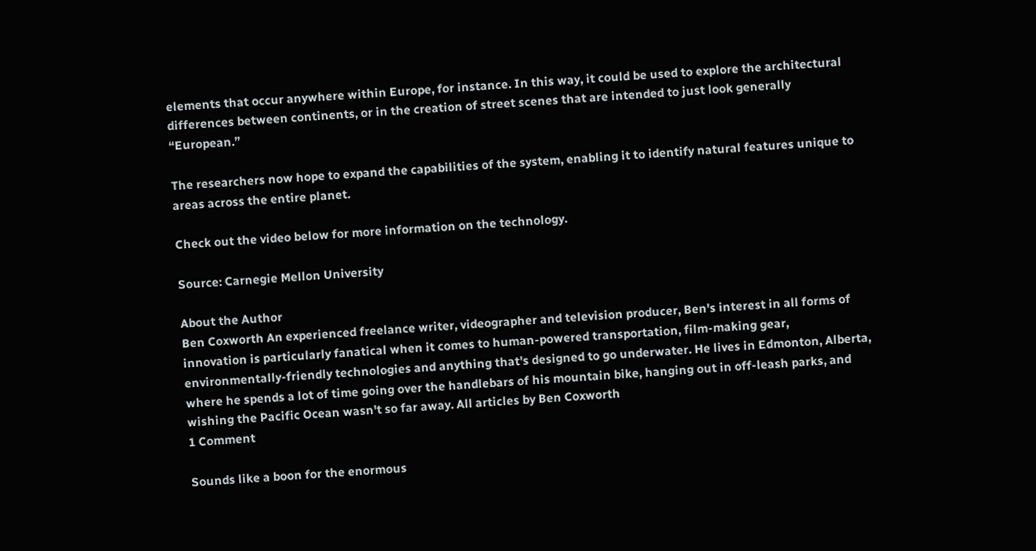elements that occur anywhere within Europe, for instance. In this way, it could be used to explore the architectural differences between continents, or in the creation of street scenes that are intended to just look generally “European.”

The researchers now hope to expand the capabilities of the system, enabling it to identify natural features unique to areas across the entire planet.

Check out the video below for more information on the technology.

Source: Carnegie Mellon University

About the Author
Ben Coxworth An experienced freelance writer, videographer and television producer, Ben's interest in all forms of innovation is particularly fanatical when it comes to human-powered transportation, film-making gear, environmentally-friendly technologies and anything that's designed to go underwater. He lives in Edmonton, Alberta, where he spends a lot of time going over the handlebars of his mountain bike, hanging out in off-leash parks, and wishing the Pacific Ocean wasn't so far away. All articles by Ben Coxworth
1 Comment

Sounds like a boon for the enormous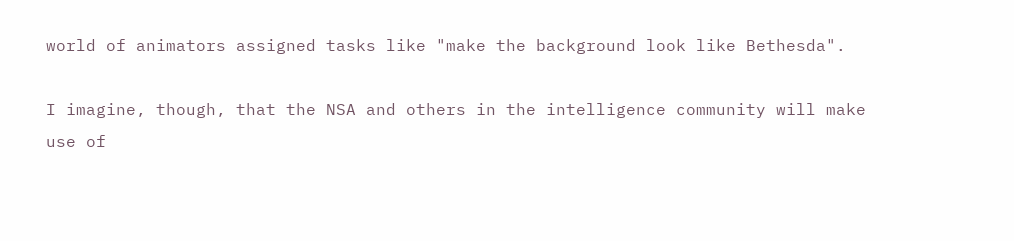world of animators assigned tasks like "make the background look like Bethesda".

I imagine, though, that the NSA and others in the intelligence community will make use of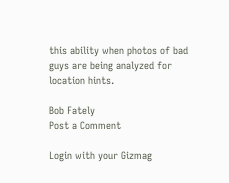this ability when photos of bad guys are being analyzed for location hints.

Bob Fately
Post a Comment

Login with your Gizmag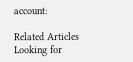account:

Related Articles
Looking for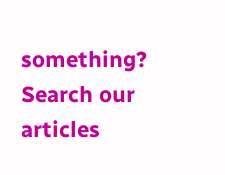something? Search our articles